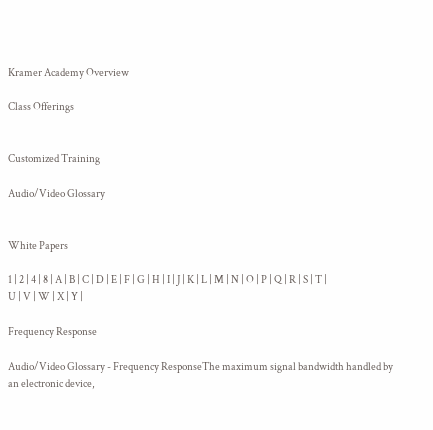Kramer Academy Overview

Class Offerings


Customized Training

Audio/Video Glossary


White Papers

1 | 2 | 4 | 8 | A | B | C | D | E | F | G | H | I | J | K | L | M | N | O | P | Q | R | S | T |
U | V | W | X | Y |

Frequency Response

Audio/Video Glossary - Frequency ResponseThe maximum signal bandwidth handled by an electronic device,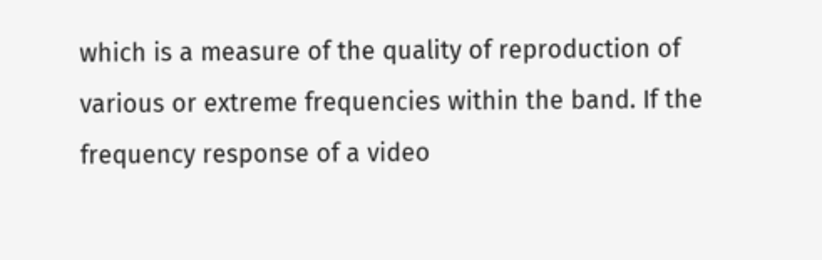which is a measure of the quality of reproduction of various or extreme frequencies within the band. If the frequency response of a video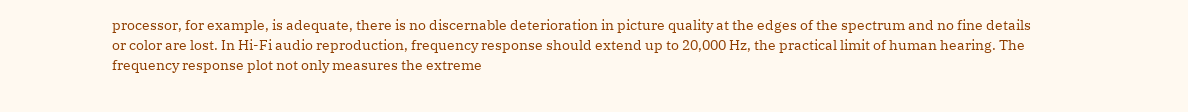processor, for example, is adequate, there is no discernable deterioration in picture quality at the edges of the spectrum and no fine details or color are lost. In Hi-Fi audio reproduction, frequency response should extend up to 20,000 Hz, the practical limit of human hearing. The frequency response plot not only measures the extreme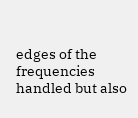edges of the frequencies handled but also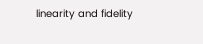linearity and fidelity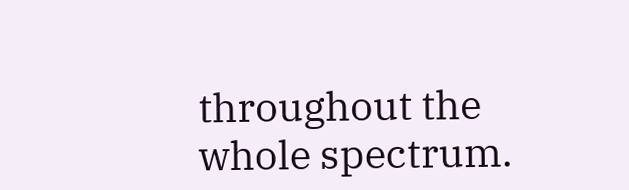throughout the whole spectrum.